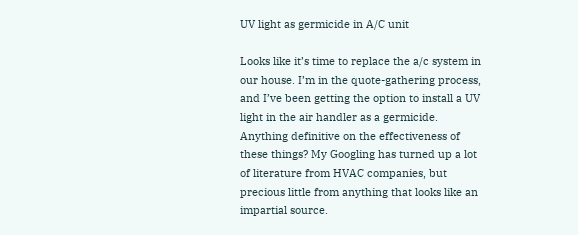UV light as germicide in A/C unit

Looks like it’s time to replace the a/c system in our house. I’m in the quote-gathering process, and I’ve been getting the option to install a UV light in the air handler as a germicide. Anything definitive on the effectiveness of these things? My Googling has turned up a lot of literature from HVAC companies, but precious little from anything that looks like an impartial source.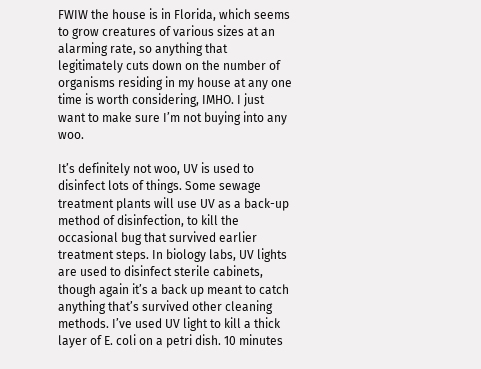FWIW the house is in Florida, which seems to grow creatures of various sizes at an alarming rate, so anything that legitimately cuts down on the number of organisms residing in my house at any one time is worth considering, IMHO. I just want to make sure I’m not buying into any woo.

It’s definitely not woo, UV is used to disinfect lots of things. Some sewage treatment plants will use UV as a back-up method of disinfection, to kill the occasional bug that survived earlier treatment steps. In biology labs, UV lights are used to disinfect sterile cabinets, though again it’s a back up meant to catch anything that’s survived other cleaning methods. I’ve used UV light to kill a thick layer of E. coli on a petri dish. 10 minutes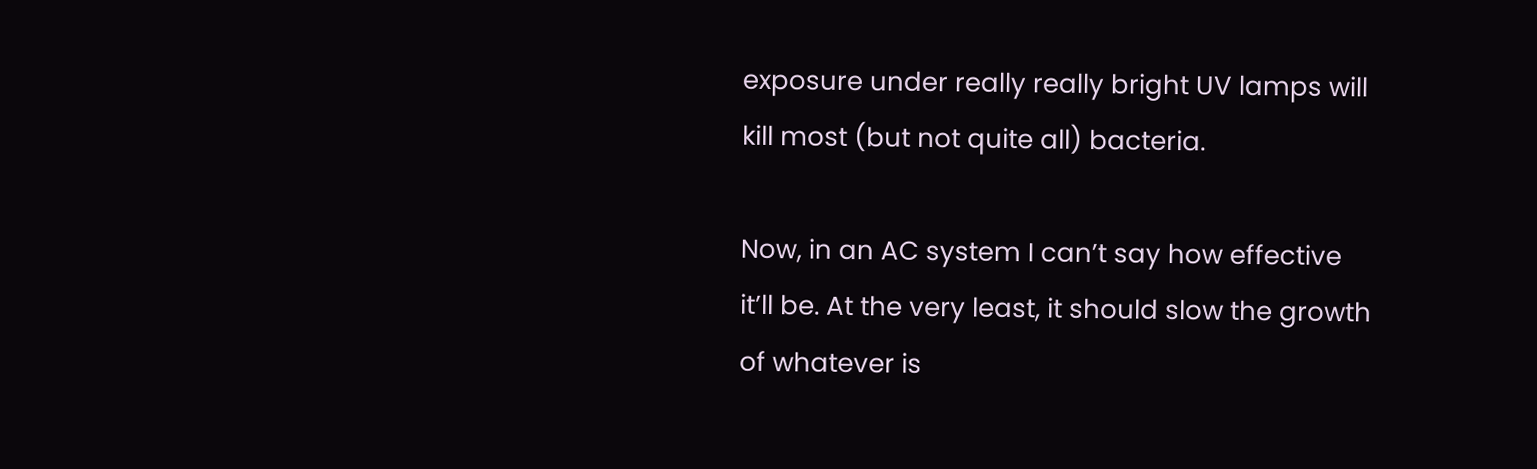exposure under really really bright UV lamps will kill most (but not quite all) bacteria.

Now, in an AC system I can’t say how effective it’ll be. At the very least, it should slow the growth of whatever is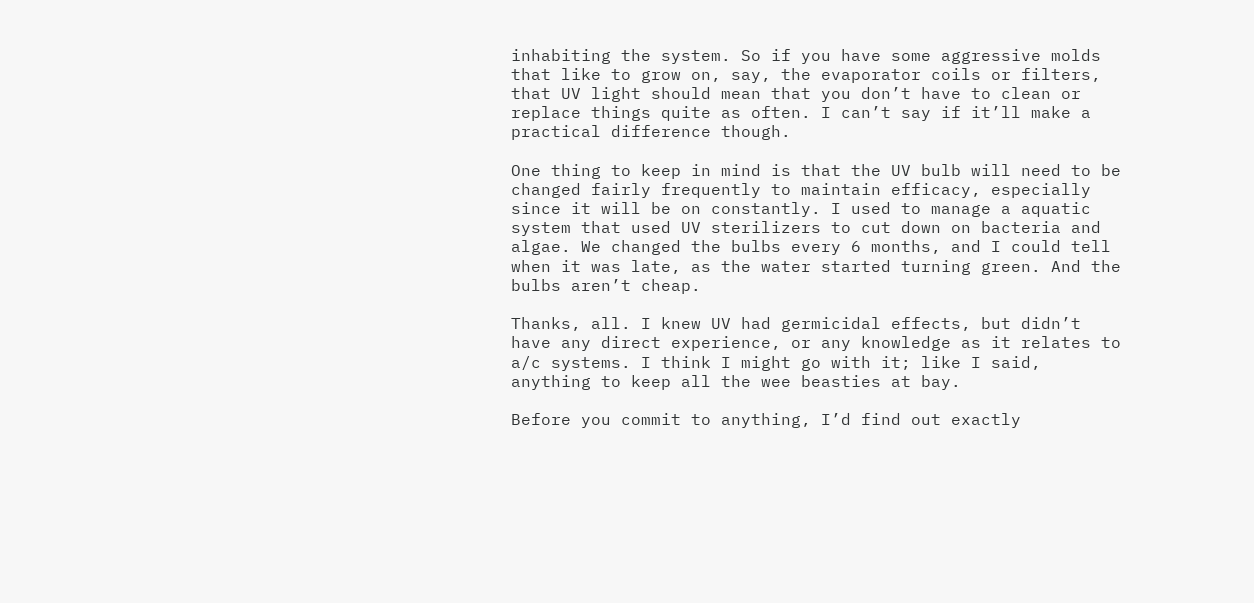inhabiting the system. So if you have some aggressive molds that like to grow on, say, the evaporator coils or filters, that UV light should mean that you don’t have to clean or replace things quite as often. I can’t say if it’ll make a practical difference though.

One thing to keep in mind is that the UV bulb will need to be changed fairly frequently to maintain efficacy, especially since it will be on constantly. I used to manage a aquatic system that used UV sterilizers to cut down on bacteria and algae. We changed the bulbs every 6 months, and I could tell when it was late, as the water started turning green. And the bulbs aren’t cheap.

Thanks, all. I knew UV had germicidal effects, but didn’t have any direct experience, or any knowledge as it relates to a/c systems. I think I might go with it; like I said, anything to keep all the wee beasties at bay.

Before you commit to anything, I’d find out exactly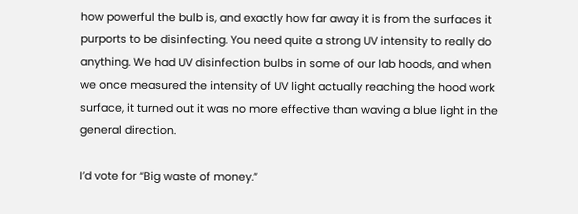how powerful the bulb is, and exactly how far away it is from the surfaces it purports to be disinfecting. You need quite a strong UV intensity to really do anything. We had UV disinfection bulbs in some of our lab hoods, and when we once measured the intensity of UV light actually reaching the hood work surface, it turned out it was no more effective than waving a blue light in the general direction.

I’d vote for “Big waste of money.”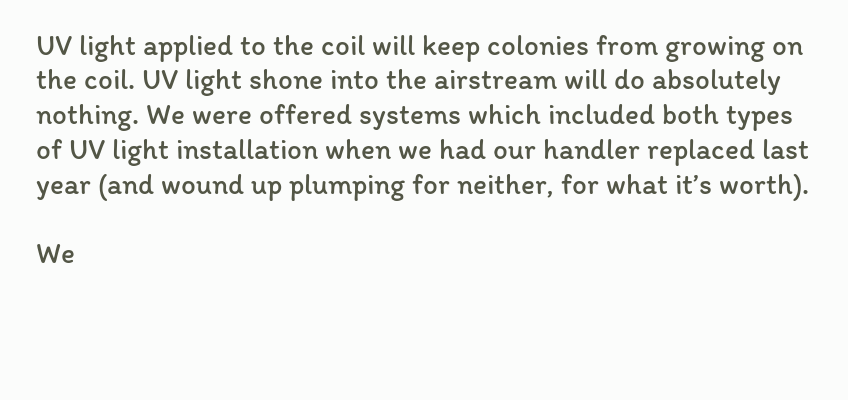UV light applied to the coil will keep colonies from growing on the coil. UV light shone into the airstream will do absolutely nothing. We were offered systems which included both types of UV light installation when we had our handler replaced last year (and wound up plumping for neither, for what it’s worth).

We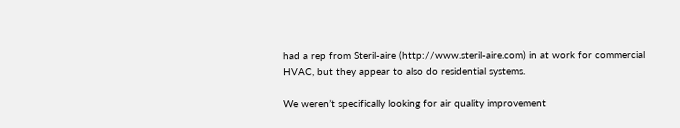had a rep from Steril-aire (http://www.steril-aire.com) in at work for commercial HVAC, but they appear to also do residential systems.

We weren’t specifically looking for air quality improvement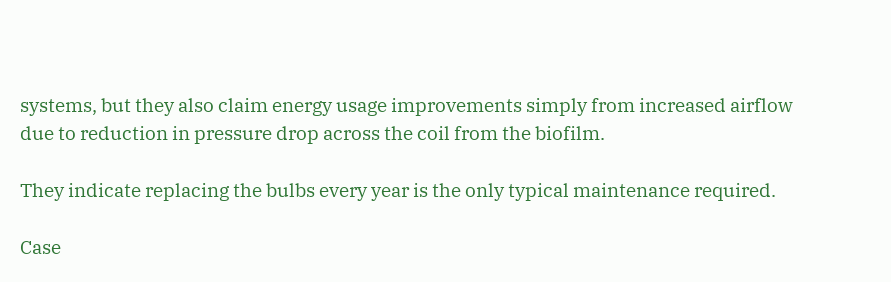systems, but they also claim energy usage improvements simply from increased airflow due to reduction in pressure drop across the coil from the biofilm.

They indicate replacing the bulbs every year is the only typical maintenance required.

Case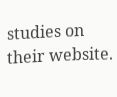studies on their website.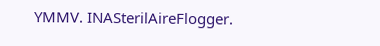YMMV. INASterilAireFlogger.